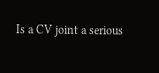Is a CV joint a serious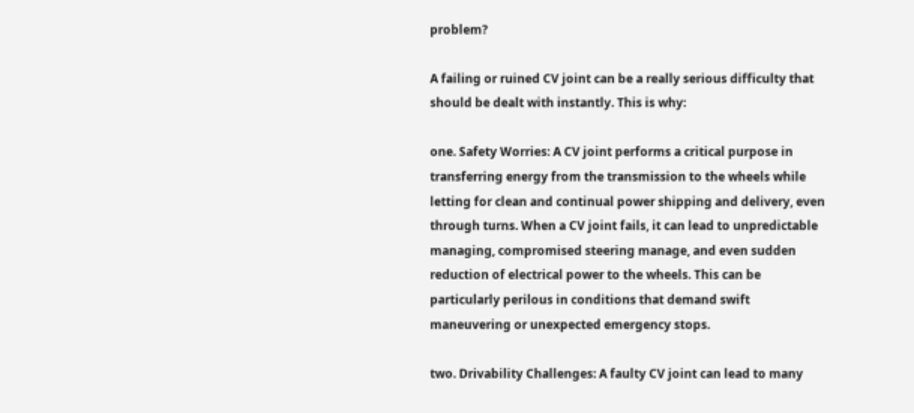problem?

A failing or ruined CV joint can be a really serious difficulty that should be dealt with instantly. This is why:

one. Safety Worries: A CV joint performs a critical purpose in transferring energy from the transmission to the wheels while letting for clean and continual power shipping and delivery, even through turns. When a CV joint fails, it can lead to unpredictable managing, compromised steering manage, and even sudden reduction of electrical power to the wheels. This can be particularly perilous in conditions that demand swift maneuvering or unexpected emergency stops.

two. Drivability Challenges: A faulty CV joint can lead to many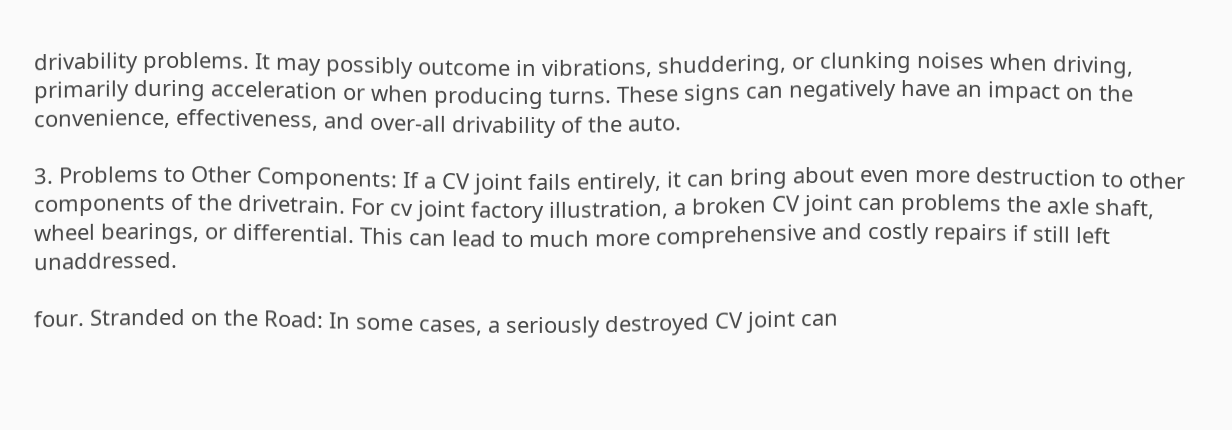drivability problems. It may possibly outcome in vibrations, shuddering, or clunking noises when driving, primarily during acceleration or when producing turns. These signs can negatively have an impact on the convenience, effectiveness, and over-all drivability of the auto.

3. Problems to Other Components: If a CV joint fails entirely, it can bring about even more destruction to other components of the drivetrain. For cv joint factory illustration, a broken CV joint can problems the axle shaft, wheel bearings, or differential. This can lead to much more comprehensive and costly repairs if still left unaddressed.

four. Stranded on the Road: In some cases, a seriously destroyed CV joint can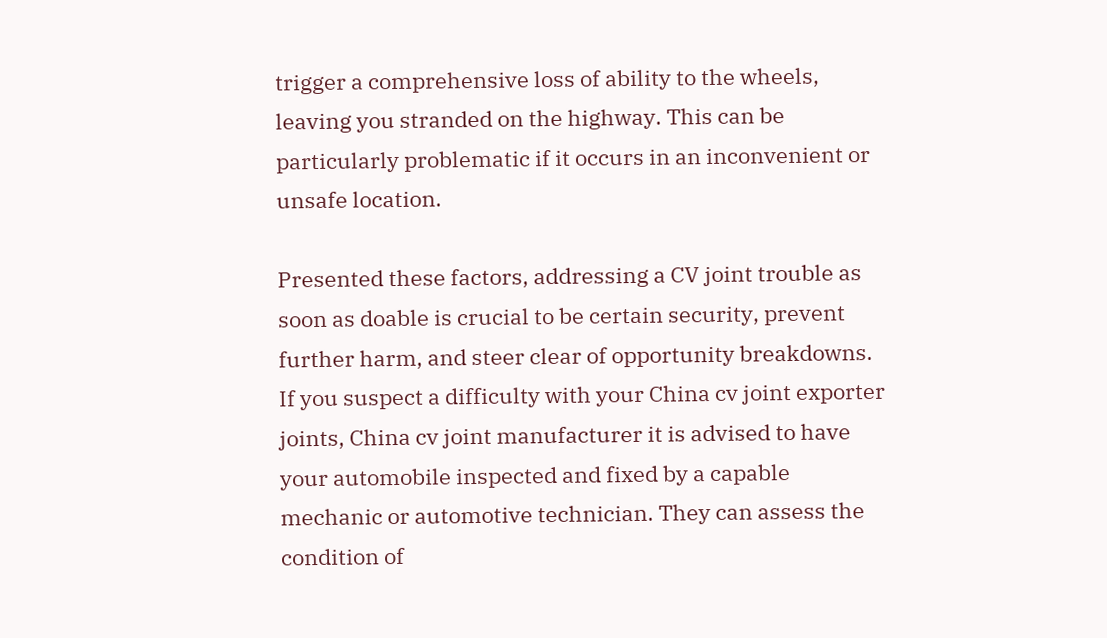trigger a comprehensive loss of ability to the wheels, leaving you stranded on the highway. This can be particularly problematic if it occurs in an inconvenient or unsafe location.

Presented these factors, addressing a CV joint trouble as soon as doable is crucial to be certain security, prevent further harm, and steer clear of opportunity breakdowns. If you suspect a difficulty with your China cv joint exporter joints, China cv joint manufacturer it is advised to have your automobile inspected and fixed by a capable mechanic or automotive technician. They can assess the condition of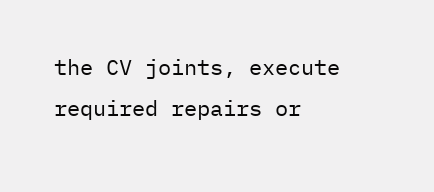the CV joints, execute required repairs or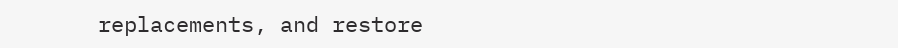replacements, and restore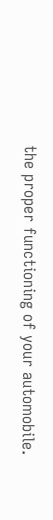the proper functioning of your automobile.